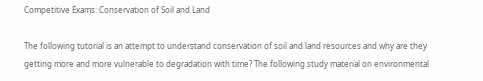Competitive Exams: Conservation of Soil and Land

The following tutorial is an attempt to understand conservation of soil and land resources and why are they getting more and more vulnerable to degradation with time? The following study material on environmental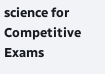science for Competitive Exams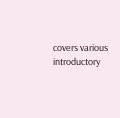covers various introductory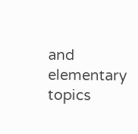and elementary topics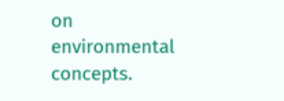on environmental concepts.